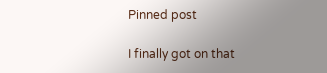Pinned post

I finally got on that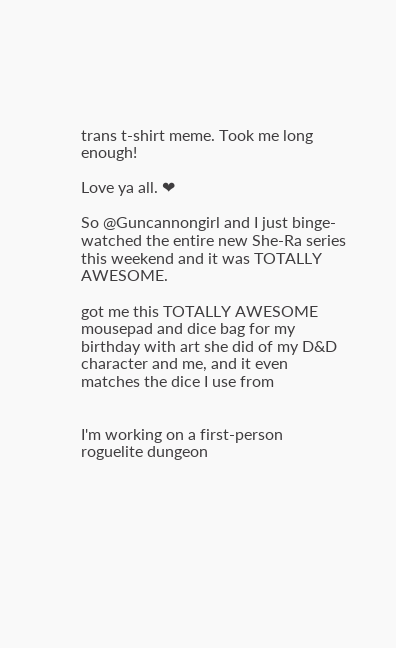trans t-shirt meme. Took me long enough!

Love ya all. ❤

So @Guncannongirl and I just binge-watched the entire new She-Ra series this weekend and it was TOTALLY AWESOME.

got me this TOTALLY AWESOME mousepad and dice bag for my birthday with art she did of my D&D character and me, and it even matches the dice I use from


I'm working on a first-person roguelite dungeon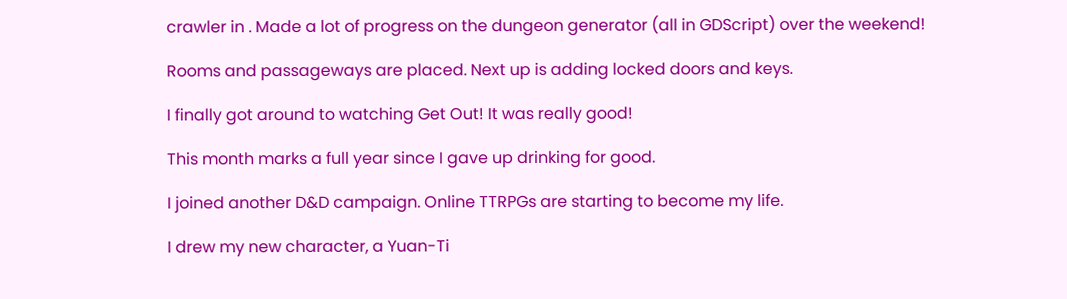crawler in . Made a lot of progress on the dungeon generator (all in GDScript) over the weekend!

Rooms and passageways are placed. Next up is adding locked doors and keys.

I finally got around to watching Get Out! It was really good!

This month marks a full year since I gave up drinking for good.

I joined another D&D campaign. Online TTRPGs are starting to become my life.

I drew my new character, a Yuan-Ti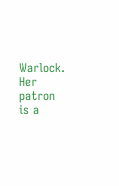Warlock. Her patron is a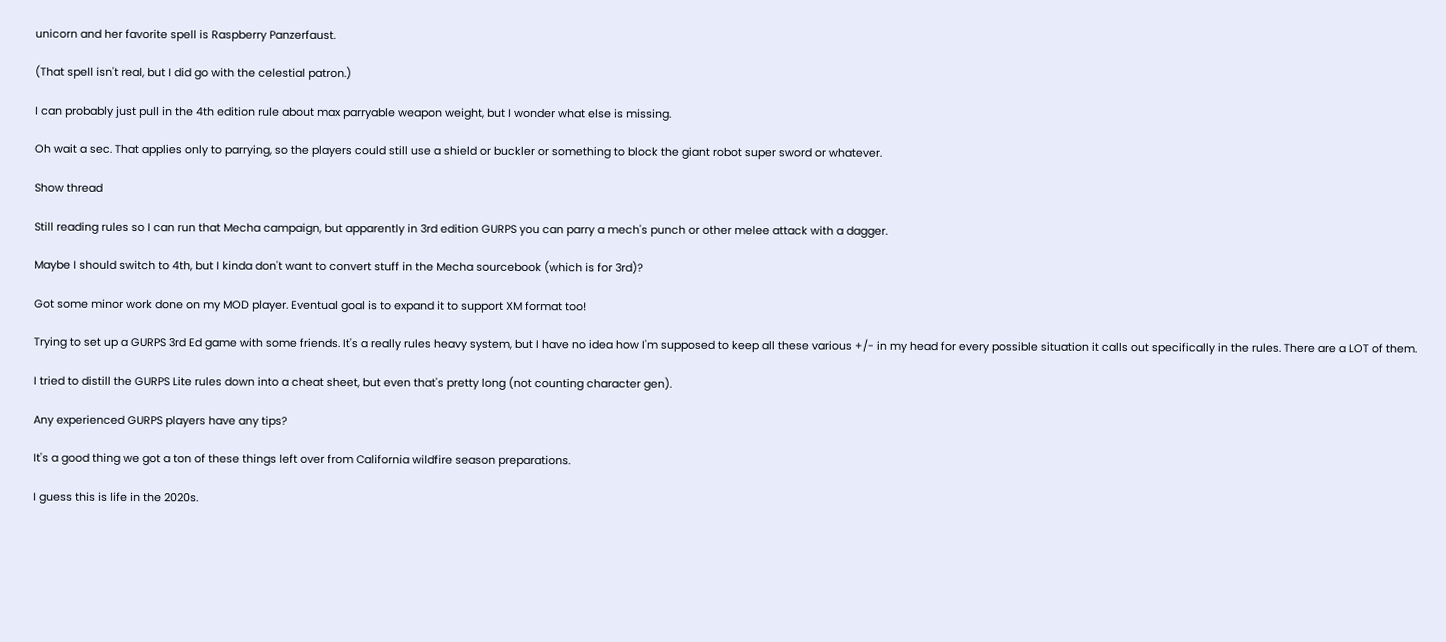unicorn and her favorite spell is Raspberry Panzerfaust.

(That spell isn't real, but I did go with the celestial patron.)

I can probably just pull in the 4th edition rule about max parryable weapon weight, but I wonder what else is missing.

Oh wait a sec. That applies only to parrying, so the players could still use a shield or buckler or something to block the giant robot super sword or whatever.

Show thread

Still reading rules so I can run that Mecha campaign, but apparently in 3rd edition GURPS you can parry a mech's punch or other melee attack with a dagger.

Maybe I should switch to 4th, but I kinda don't want to convert stuff in the Mecha sourcebook (which is for 3rd)?

Got some minor work done on my MOD player. Eventual goal is to expand it to support XM format too!

Trying to set up a GURPS 3rd Ed game with some friends. It's a really rules heavy system, but I have no idea how I'm supposed to keep all these various +/- in my head for every possible situation it calls out specifically in the rules. There are a LOT of them.

I tried to distill the GURPS Lite rules down into a cheat sheet, but even that's pretty long (not counting character gen).

Any experienced GURPS players have any tips?

It's a good thing we got a ton of these things left over from California wildfire season preparations.

I guess this is life in the 2020s.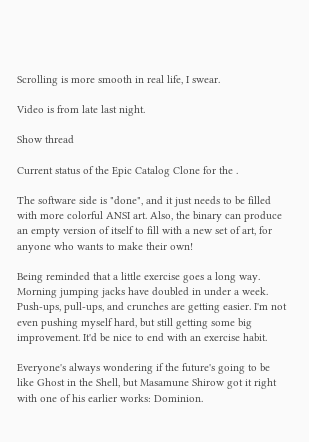Scrolling is more smooth in real life, I swear.

Video is from late last night.

Show thread

Current status of the Epic Catalog Clone for the .

The software side is "done", and it just needs to be filled with more colorful ANSI art. Also, the binary can produce an empty version of itself to fill with a new set of art, for anyone who wants to make their own!

Being reminded that a little exercise goes a long way. Morning jumping jacks have doubled in under a week. Push-ups, pull-ups, and crunches are getting easier. I'm not even pushing myself hard, but still getting some big improvement. It'd be nice to end with an exercise habit.

Everyone's always wondering if the future's going to be like Ghost in the Shell, but Masamune Shirow got it right with one of his earlier works: Dominion.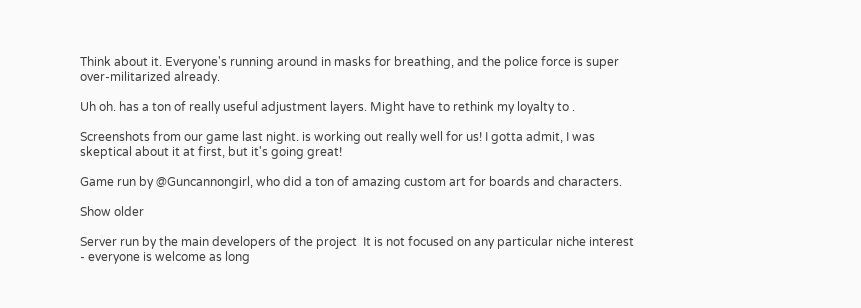Think about it. Everyone's running around in masks for breathing, and the police force is super over-militarized already.

Uh oh. has a ton of really useful adjustment layers. Might have to rethink my loyalty to .

Screenshots from our game last night. is working out really well for us! I gotta admit, I was skeptical about it at first, but it's going great!

Game run by @Guncannongirl, who did a ton of amazing custom art for boards and characters.

Show older

Server run by the main developers of the project  It is not focused on any particular niche interest - everyone is welcome as long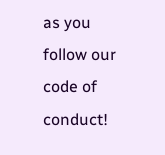as you follow our code of conduct!